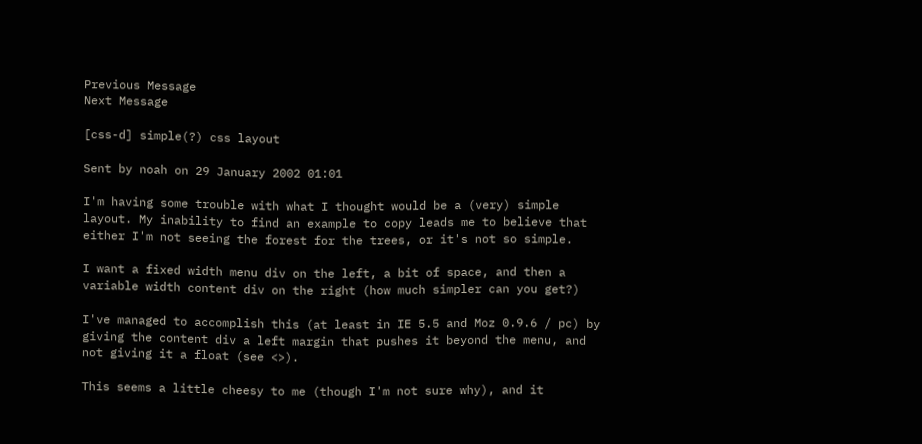Previous Message
Next Message

[css-d] simple(?) css layout

Sent by noah on 29 January 2002 01:01

I'm having some trouble with what I thought would be a (very) simple
layout. My inability to find an example to copy leads me to believe that
either I'm not seeing the forest for the trees, or it's not so simple.

I want a fixed width menu div on the left, a bit of space, and then a
variable width content div on the right (how much simpler can you get?)

I've managed to accomplish this (at least in IE 5.5 and Moz 0.9.6 / pc) by
giving the content div a left margin that pushes it beyond the menu, and
not giving it a float (see <>).

This seems a little cheesy to me (though I'm not sure why), and it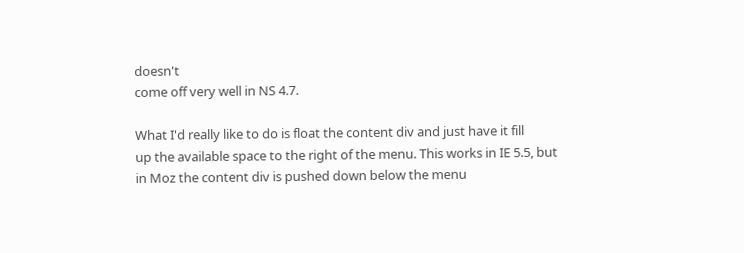doesn't
come off very well in NS 4.7.

What I'd really like to do is float the content div and just have it fill
up the available space to the right of the menu. This works in IE 5.5, but
in Moz the content div is pushed down below the menu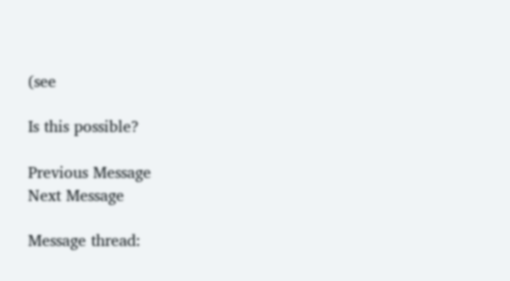(see

Is this possible?

Previous Message
Next Message

Message thread: